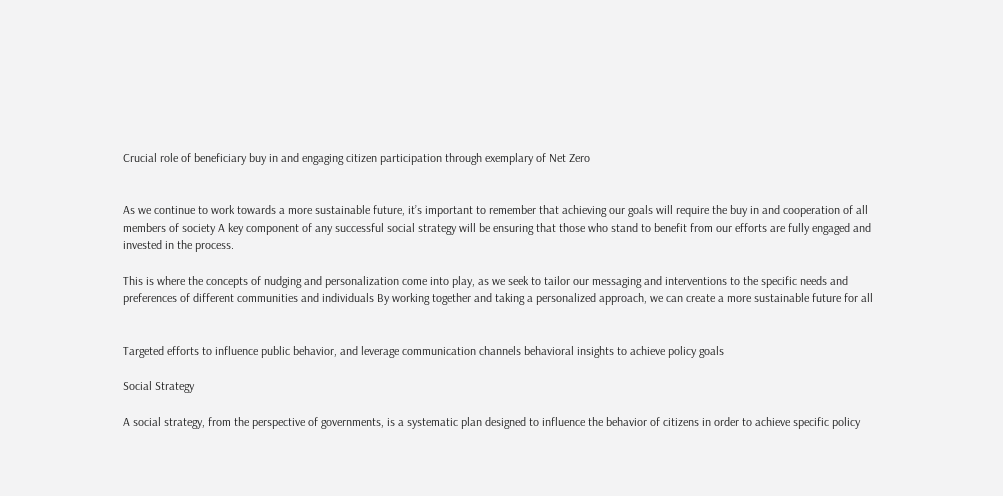Crucial role of beneficiary buy in and engaging citizen participation through exemplary of Net Zero


As we continue to work towards a more sustainable future, it’s important to remember that achieving our goals will require the buy in and cooperation of all members of society A key component of any successful social strategy will be ensuring that those who stand to benefit from our efforts are fully engaged and invested in the process.

This is where the concepts of nudging and personalization come into play, as we seek to tailor our messaging and interventions to the specific needs and preferences of different communities and individuals By working together and taking a personalized approach, we can create a more sustainable future for all


Targeted efforts to influence public behavior, and leverage communication channels behavioral insights to achieve policy goals

Social Strategy

A social strategy, from the perspective of governments, is a systematic plan designed to influence the behavior of citizens in order to achieve specific policy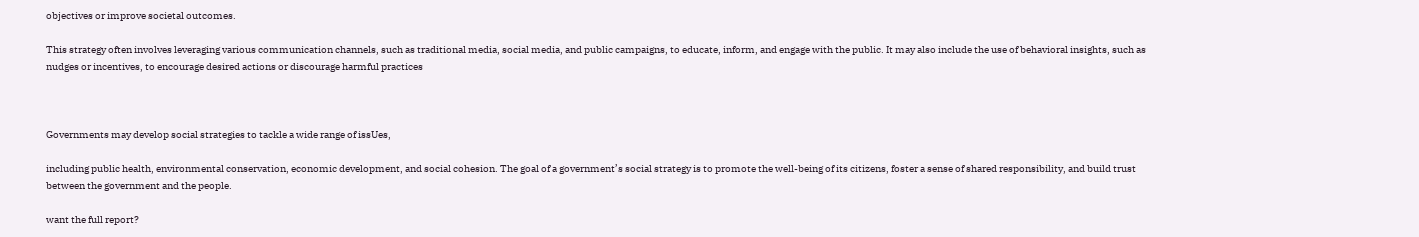objectives or improve societal outcomes.

This strategy often involves leveraging various communication channels, such as traditional media, social media, and public campaigns, to educate, inform, and engage with the public. It may also include the use of behavioral insights, such as nudges or incentives, to encourage desired actions or discourage harmful practices



Governments may develop social strategies to tackle a wide range of issUes,

including public health, environmental conservation, economic development, and social cohesion. The goal of a government’s social strategy is to promote the well-being of its citizens, foster a sense of shared responsibility, and build trust between the government and the people.

want the full report?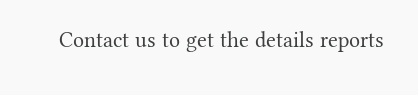Contact us to get the details reports